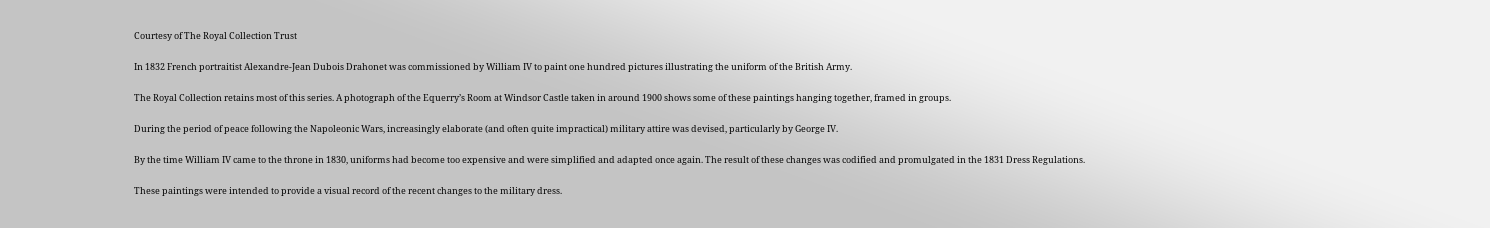Courtesy of The Royal Collection Trust

In 1832 French portraitist Alexandre-Jean Dubois Drahonet was commissioned by William IV to paint one hundred pictures illustrating the uniform of the British Army.

The Royal Collection retains most of this series. A photograph of the Equerry’s Room at Windsor Castle taken in around 1900 shows some of these paintings hanging together, framed in groups.

During the period of peace following the Napoleonic Wars, increasingly elaborate (and often quite impractical) military attire was devised, particularly by George IV.

By the time William IV came to the throne in 1830, uniforms had become too expensive and were simplified and adapted once again. The result of these changes was codified and promulgated in the 1831 Dress Regulations.

These paintings were intended to provide a visual record of the recent changes to the military dress.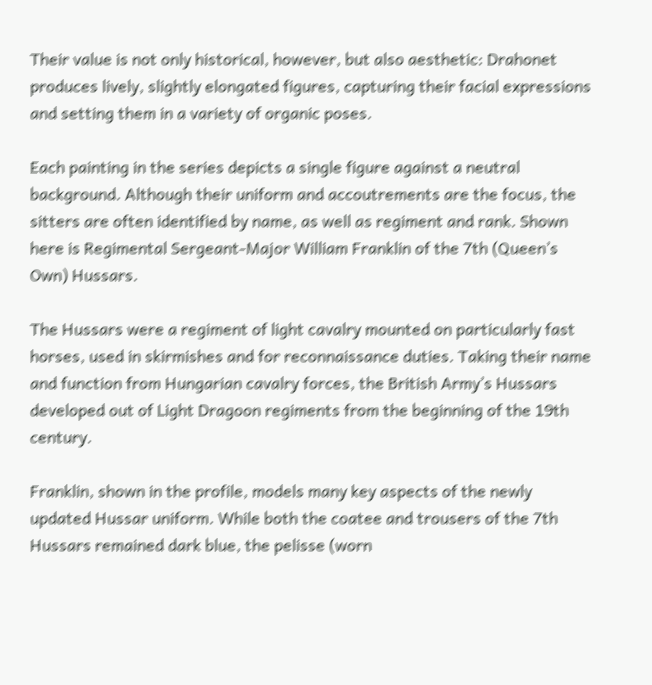Their value is not only historical, however, but also aesthetic: Drahonet produces lively, slightly elongated figures, capturing their facial expressions and setting them in a variety of organic poses.

Each painting in the series depicts a single figure against a neutral background. Although their uniform and accoutrements are the focus, the sitters are often identified by name, as well as regiment and rank. Shown here is Regimental Sergeant-Major William Franklin of the 7th (Queen’s Own) Hussars.

The Hussars were a regiment of light cavalry mounted on particularly fast horses, used in skirmishes and for reconnaissance duties. Taking their name and function from Hungarian cavalry forces, the British Army’s Hussars developed out of Light Dragoon regiments from the beginning of the 19th century.

Franklin, shown in the profile, models many key aspects of the newly updated Hussar uniform. While both the coatee and trousers of the 7th Hussars remained dark blue, the pelisse (worn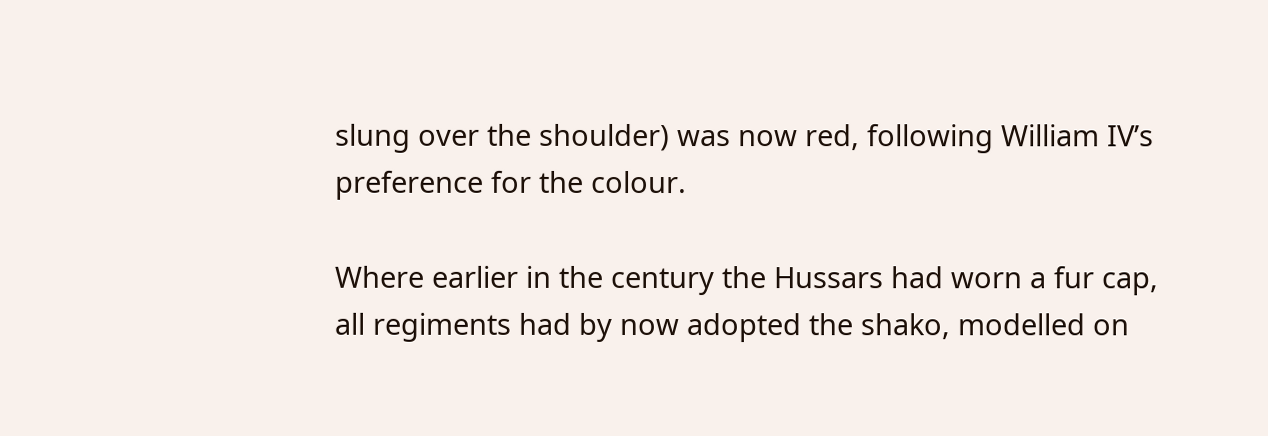slung over the shoulder) was now red, following William IV’s preference for the colour.

Where earlier in the century the Hussars had worn a fur cap, all regiments had by now adopted the shako, modelled on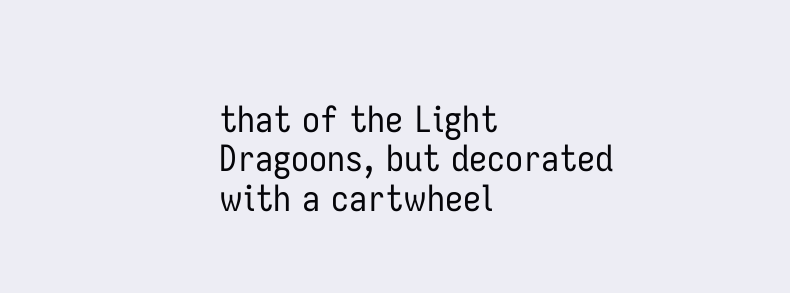that of the Light Dragoons, but decorated with a cartwheel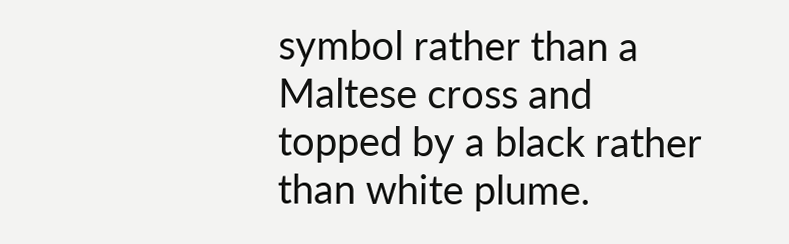symbol rather than a Maltese cross and topped by a black rather than white plume.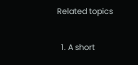Related topics

  1. A short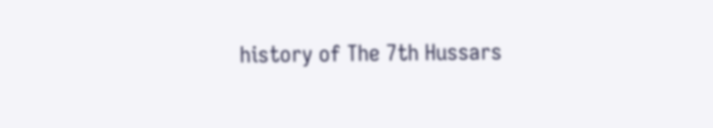history of The 7th Hussars